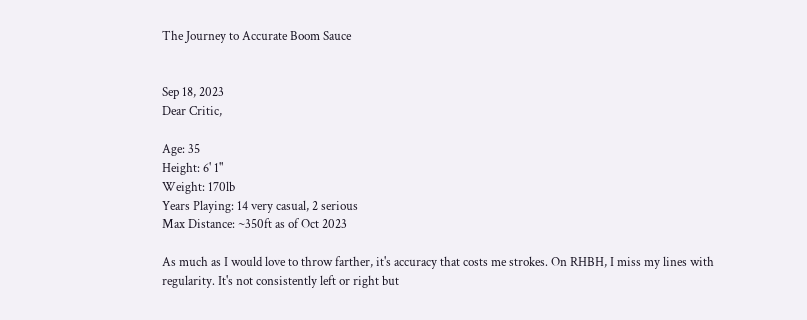The Journey to Accurate Boom Sauce


Sep 18, 2023
Dear Critic,

Age: 35
Height: 6' 1"
Weight: 170lb
Years Playing: 14 very casual, 2 serious
Max Distance: ~350ft as of Oct 2023

As much as I would love to throw farther, it's accuracy that costs me strokes. On RHBH, I miss my lines with regularity. It's not consistently left or right but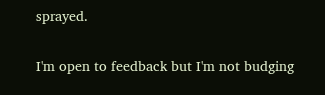sprayed.

I'm open to feedback but I'm not budging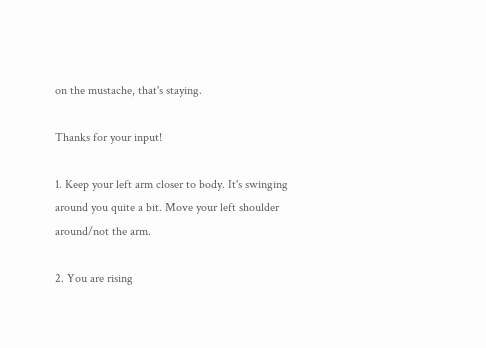on the mustache, that's staying.

Thanks for your input!

1. Keep your left arm closer to body. It's swinging around you quite a bit. Move your left shoulder around/not the arm.

2. You are rising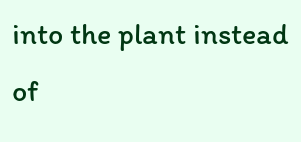into the plant instead of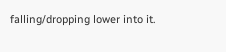falling/dropping lower into it.